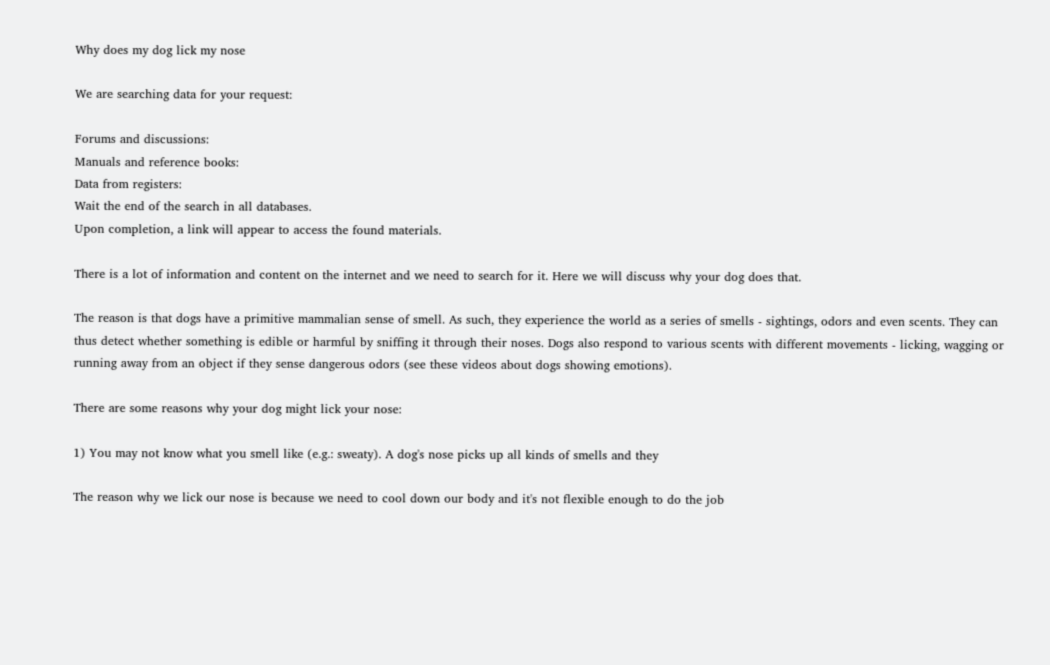Why does my dog lick my nose

We are searching data for your request:

Forums and discussions:
Manuals and reference books:
Data from registers:
Wait the end of the search in all databases.
Upon completion, a link will appear to access the found materials.

There is a lot of information and content on the internet and we need to search for it. Here we will discuss why your dog does that.

The reason is that dogs have a primitive mammalian sense of smell. As such, they experience the world as a series of smells - sightings, odors and even scents. They can thus detect whether something is edible or harmful by sniffing it through their noses. Dogs also respond to various scents with different movements - licking, wagging or running away from an object if they sense dangerous odors (see these videos about dogs showing emotions).

There are some reasons why your dog might lick your nose:

1) You may not know what you smell like (e.g.: sweaty). A dog's nose picks up all kinds of smells and they

The reason why we lick our nose is because we need to cool down our body and it's not flexible enough to do the job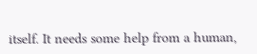itself. It needs some help from a human,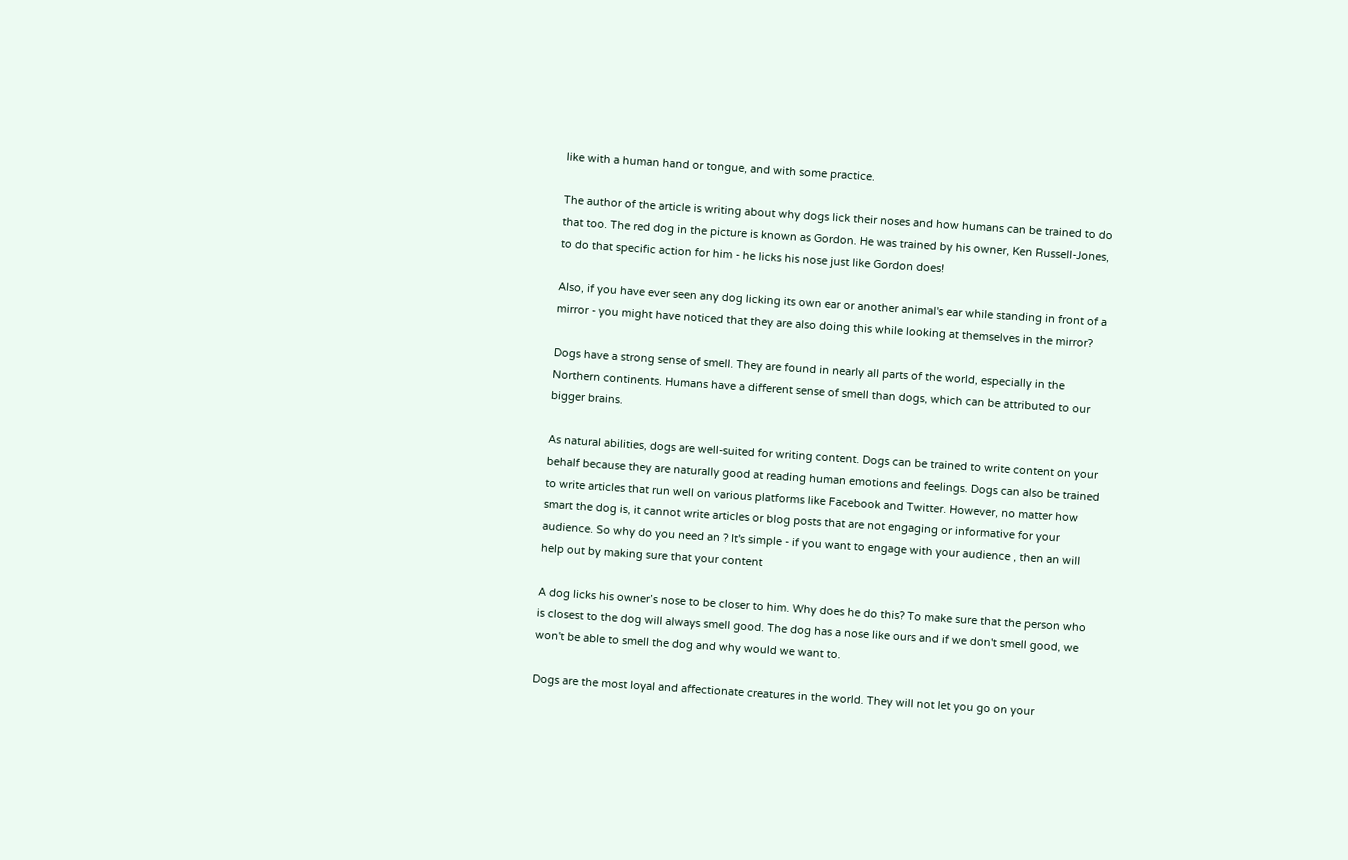like with a human hand or tongue, and with some practice.

The author of the article is writing about why dogs lick their noses and how humans can be trained to do that too. The red dog in the picture is known as Gordon. He was trained by his owner, Ken Russell-Jones, to do that specific action for him - he licks his nose just like Gordon does!

Also, if you have ever seen any dog licking its own ear or another animal's ear while standing in front of a mirror - you might have noticed that they are also doing this while looking at themselves in the mirror?

Dogs have a strong sense of smell. They are found in nearly all parts of the world, especially in the Northern continents. Humans have a different sense of smell than dogs, which can be attributed to our bigger brains.

As natural abilities, dogs are well-suited for writing content. Dogs can be trained to write content on your behalf because they are naturally good at reading human emotions and feelings. Dogs can also be trained to write articles that run well on various platforms like Facebook and Twitter. However, no matter how smart the dog is, it cannot write articles or blog posts that are not engaging or informative for your audience. So why do you need an ? It's simple - if you want to engage with your audience , then an will help out by making sure that your content

A dog licks his owner’s nose to be closer to him. Why does he do this? To make sure that the person who is closest to the dog will always smell good. The dog has a nose like ours and if we don't smell good, we won't be able to smell the dog and why would we want to.

Dogs are the most loyal and affectionate creatures in the world. They will not let you go on your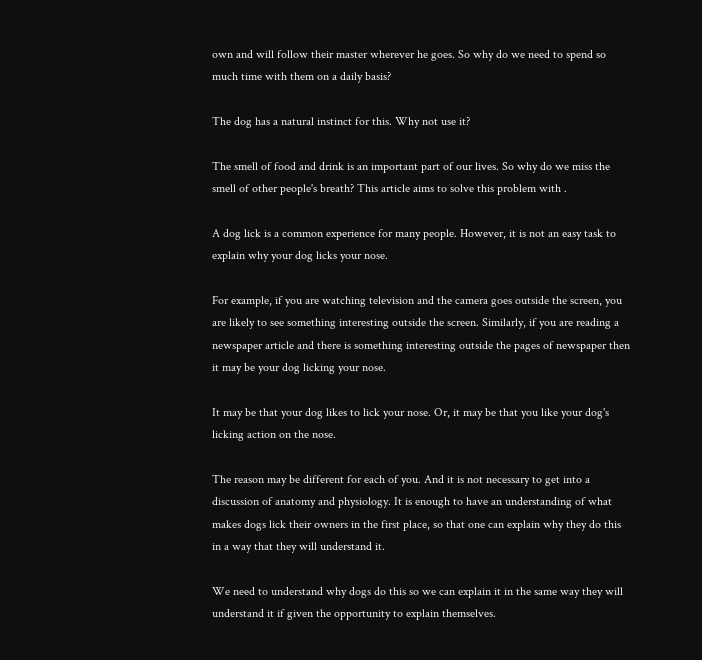own and will follow their master wherever he goes. So why do we need to spend so much time with them on a daily basis?

The dog has a natural instinct for this. Why not use it?

The smell of food and drink is an important part of our lives. So why do we miss the smell of other people's breath? This article aims to solve this problem with .

A dog lick is a common experience for many people. However, it is not an easy task to explain why your dog licks your nose.

For example, if you are watching television and the camera goes outside the screen, you are likely to see something interesting outside the screen. Similarly, if you are reading a newspaper article and there is something interesting outside the pages of newspaper then it may be your dog licking your nose.

It may be that your dog likes to lick your nose. Or, it may be that you like your dog's licking action on the nose.

The reason may be different for each of you. And it is not necessary to get into a discussion of anatomy and physiology. It is enough to have an understanding of what makes dogs lick their owners in the first place, so that one can explain why they do this in a way that they will understand it.

We need to understand why dogs do this so we can explain it in the same way they will understand it if given the opportunity to explain themselves.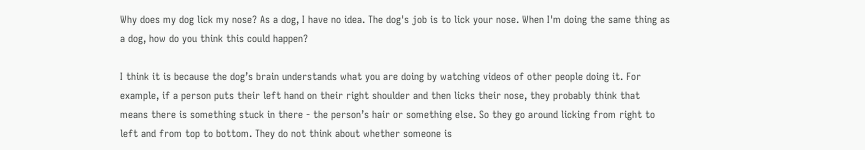Why does my dog lick my nose? As a dog, I have no idea. The dog's job is to lick your nose. When I'm doing the same thing as a dog, how do you think this could happen?

I think it is because the dog’s brain understands what you are doing by watching videos of other people doing it. For example, if a person puts their left hand on their right shoulder and then licks their nose, they probably think that means there is something stuck in there - the person’s hair or something else. So they go around licking from right to left and from top to bottom. They do not think about whether someone is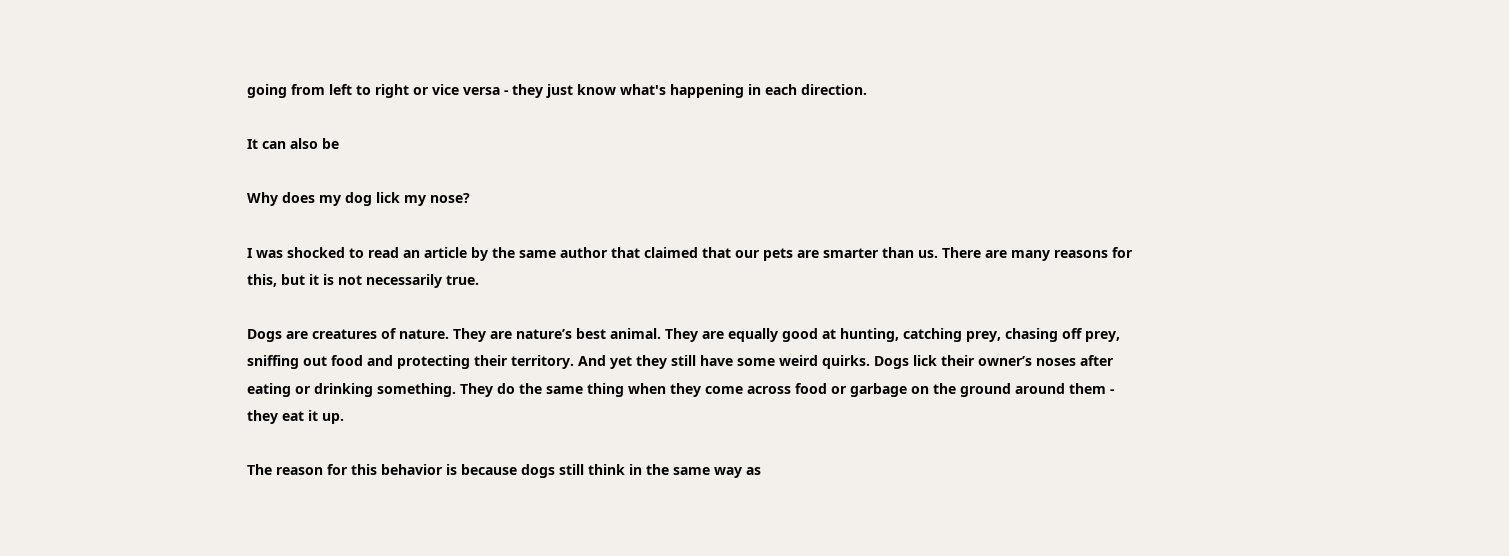going from left to right or vice versa - they just know what's happening in each direction.

It can also be

Why does my dog lick my nose?

I was shocked to read an article by the same author that claimed that our pets are smarter than us. There are many reasons for this, but it is not necessarily true.

Dogs are creatures of nature. They are nature’s best animal. They are equally good at hunting, catching prey, chasing off prey, sniffing out food and protecting their territory. And yet they still have some weird quirks. Dogs lick their owner’s noses after eating or drinking something. They do the same thing when they come across food or garbage on the ground around them - they eat it up.

The reason for this behavior is because dogs still think in the same way as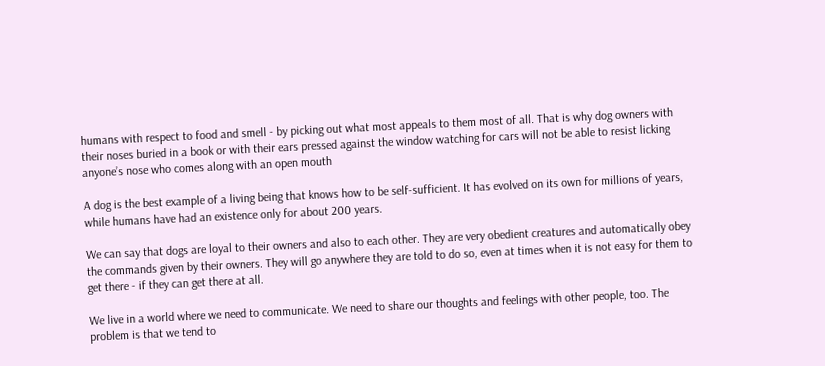humans with respect to food and smell - by picking out what most appeals to them most of all. That is why dog owners with their noses buried in a book or with their ears pressed against the window watching for cars will not be able to resist licking anyone’s nose who comes along with an open mouth

A dog is the best example of a living being that knows how to be self-sufficient. It has evolved on its own for millions of years, while humans have had an existence only for about 200 years.

We can say that dogs are loyal to their owners and also to each other. They are very obedient creatures and automatically obey the commands given by their owners. They will go anywhere they are told to do so, even at times when it is not easy for them to get there - if they can get there at all.

We live in a world where we need to communicate. We need to share our thoughts and feelings with other people, too. The problem is that we tend to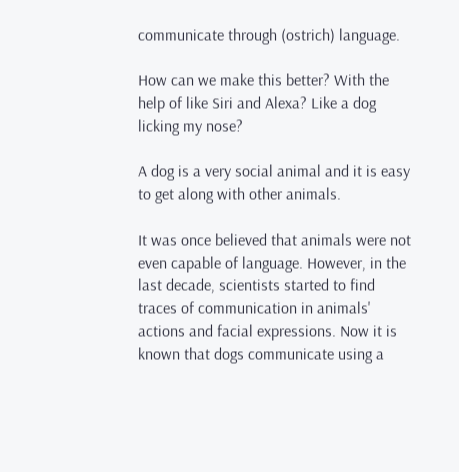communicate through (ostrich) language.

How can we make this better? With the help of like Siri and Alexa? Like a dog licking my nose?

A dog is a very social animal and it is easy to get along with other animals.

It was once believed that animals were not even capable of language. However, in the last decade, scientists started to find traces of communication in animals' actions and facial expressions. Now it is known that dogs communicate using a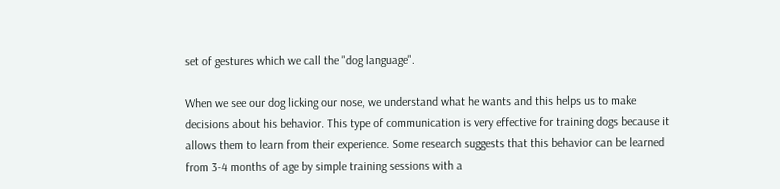set of gestures which we call the "dog language".

When we see our dog licking our nose, we understand what he wants and this helps us to make decisions about his behavior. This type of communication is very effective for training dogs because it allows them to learn from their experience. Some research suggests that this behavior can be learned from 3-4 months of age by simple training sessions with a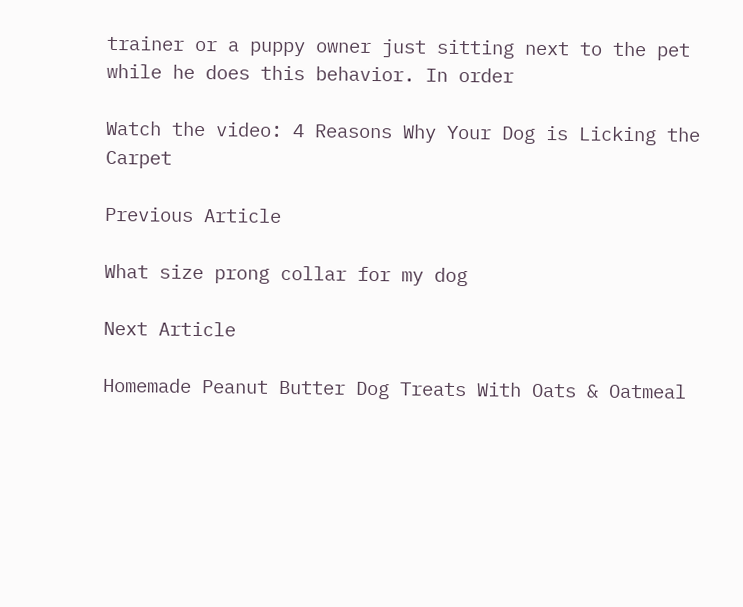trainer or a puppy owner just sitting next to the pet while he does this behavior. In order

Watch the video: 4 Reasons Why Your Dog is Licking the Carpet

Previous Article

What size prong collar for my dog

Next Article

Homemade Peanut Butter Dog Treats With Oats & Oatmeal